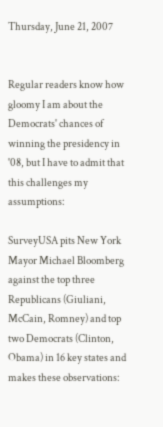Thursday, June 21, 2007


Regular readers know how gloomy I am about the Democrats' chances of winning the presidency in '08, but I have to admit that this challenges my assumptions:

SurveyUSA pits New York Mayor Michael Bloomberg against the top three Republicans (Giuliani, McCain, Romney) and top two Democrats (Clinton, Obama) in 16 key states and makes these observations: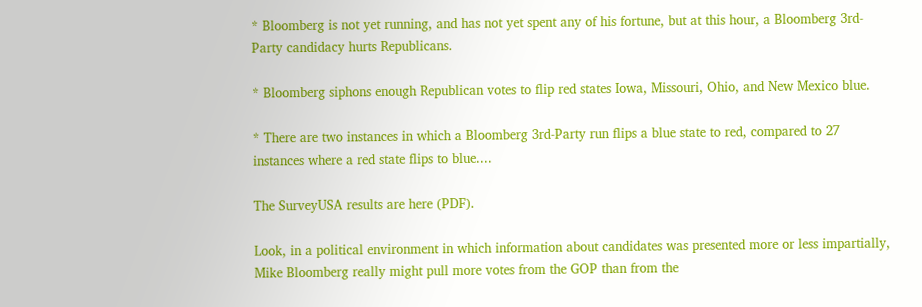* Bloomberg is not yet running, and has not yet spent any of his fortune, but at this hour, a Bloomberg 3rd-Party candidacy hurts Republicans.

* Bloomberg siphons enough Republican votes to flip red states Iowa, Missouri, Ohio, and New Mexico blue.

* There are two instances in which a Bloomberg 3rd-Party run flips a blue state to red, compared to 27 instances where a red state flips to blue....

The SurveyUSA results are here (PDF).

Look, in a political environment in which information about candidates was presented more or less impartially, Mike Bloomberg really might pull more votes from the GOP than from the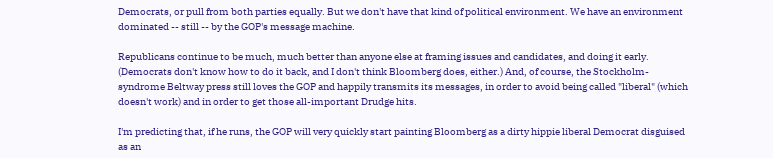Democrats, or pull from both parties equally. But we don't have that kind of political environment. We have an environment dominated -- still -- by the GOP's message machine.

Republicans continue to be much, much better than anyone else at framing issues and candidates, and doing it early. (Democrats don't know how to do it back, and I don't think Bloomberg does, either.) And, of course, the Stockholm-syndrome Beltway press still loves the GOP and happily transmits its messages, in order to avoid being called "liberal" (which doesn't work) and in order to get those all-important Drudge hits.

I'm predicting that, if he runs, the GOP will very quickly start painting Bloomberg as a dirty hippie liberal Democrat disguised as an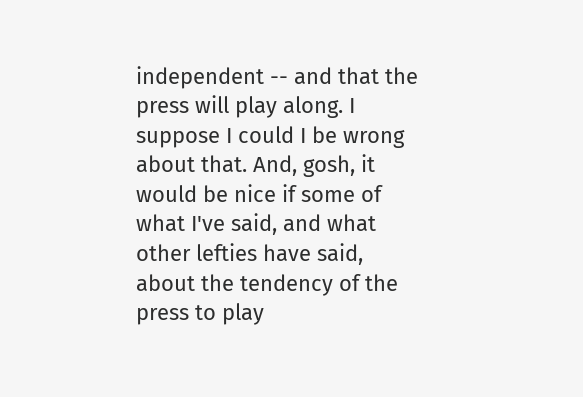independent -- and that the press will play along. I suppose I could I be wrong about that. And, gosh, it would be nice if some of what I've said, and what other lefties have said, about the tendency of the press to play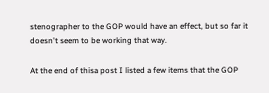stenographer to the GOP would have an effect, but so far it doesn't seem to be working that way.

At the end of thisa post I listed a few items that the GOP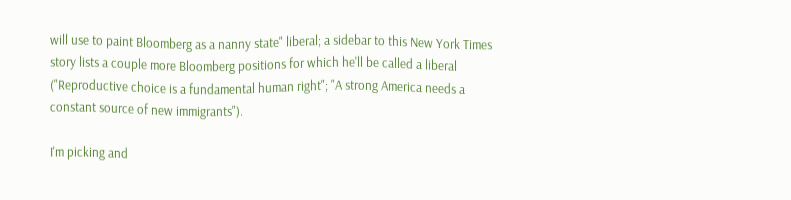will use to paint Bloomberg as a nanny state" liberal; a sidebar to this New York Times story lists a couple more Bloomberg positions for which he'll be called a liberal ("Reproductive choice is a fundamental human right"; "A strong America needs a constant source of new immigrants").

I'm picking and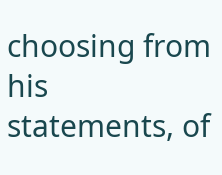choosing from his statements, of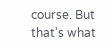course. But that's what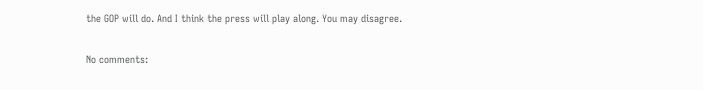the GOP will do. And I think the press will play along. You may disagree.

No comments: